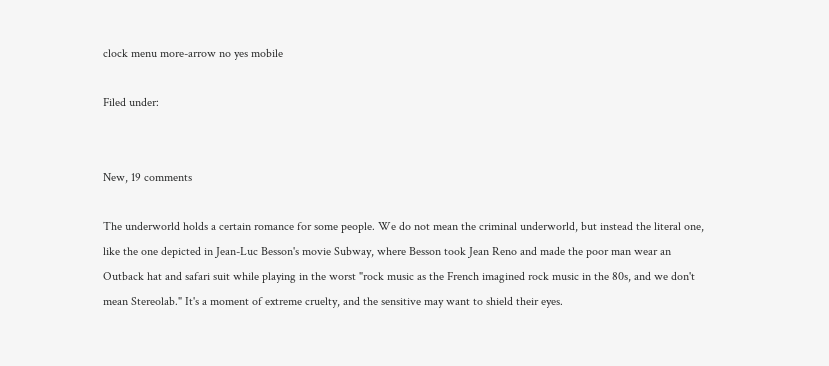clock menu more-arrow no yes mobile

Filed under:


New, 19 comments

The underworld holds a certain romance for some people. We do not mean the criminal underworld, but instead the literal one, like the one depicted in Jean-Luc Besson's movie Subway, where Besson took Jean Reno and made the poor man wear an Outback hat and safari suit while playing in the worst "rock music as the French imagined rock music in the 80s, and we don't mean Stereolab." It's a moment of extreme cruelty, and the sensitive may want to shield their eyes.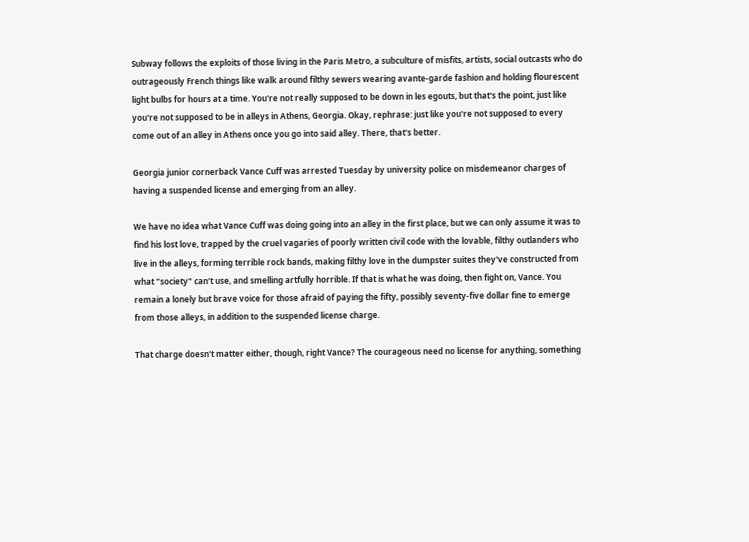Subway follows the exploits of those living in the Paris Metro, a subculture of misfits, artists, social outcasts who do outrageously French things like walk around filthy sewers wearing avante-garde fashion and holding flourescent light bulbs for hours at a time. You're not really supposed to be down in les egouts, but that's the point, just like you're not supposed to be in alleys in Athens, Georgia. Okay, rephrase: just like you're not supposed to every come out of an alley in Athens once you go into said alley. There, that's better.

Georgia junior cornerback Vance Cuff was arrested Tuesday by university police on misdemeanor charges of having a suspended license and emerging from an alley.

We have no idea what Vance Cuff was doing going into an alley in the first place, but we can only assume it was to find his lost love, trapped by the cruel vagaries of poorly written civil code with the lovable, filthy outlanders who live in the alleys, forming terrible rock bands, making filthy love in the dumpster suites they've constructed from what "society" can't use, and smelling artfully horrible. If that is what he was doing, then fight on, Vance. You remain a lonely but brave voice for those afraid of paying the fifty, possibly seventy-five dollar fine to emerge from those alleys, in addition to the suspended license charge.

That charge doesn't matter either, though, right Vance? The courageous need no license for anything, something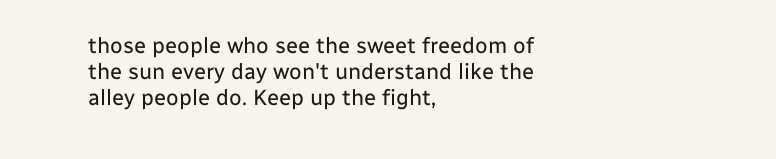those people who see the sweet freedom of the sun every day won't understand like the alley people do. Keep up the fight,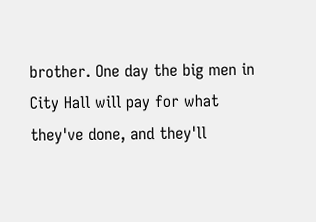brother. One day the big men in City Hall will pay for what they've done, and they'll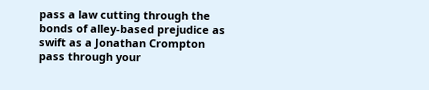pass a law cutting through the bonds of alley-based prejudice as swift as a Jonathan Crompton pass through your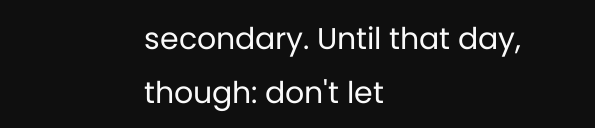secondary. Until that day, though: don't let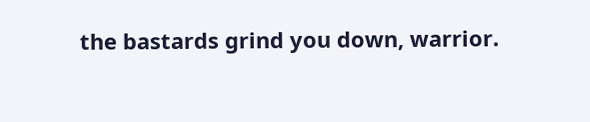the bastards grind you down, warrior.